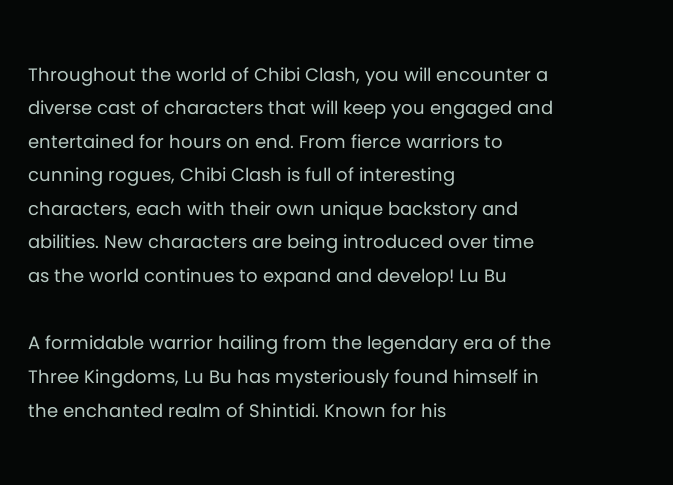Throughout the world of Chibi Clash, you will encounter a diverse cast of characters that will keep you engaged and entertained for hours on end. From fierce warriors to cunning rogues, Chibi Clash is full of interesting characters, each with their own unique backstory and abilities. New characters are being introduced over time as the world continues to expand and develop! Lu Bu

A formidable warrior hailing from the legendary era of the Three Kingdoms, Lu Bu has mysteriously found himself in the enchanted realm of Shintidi. Known for his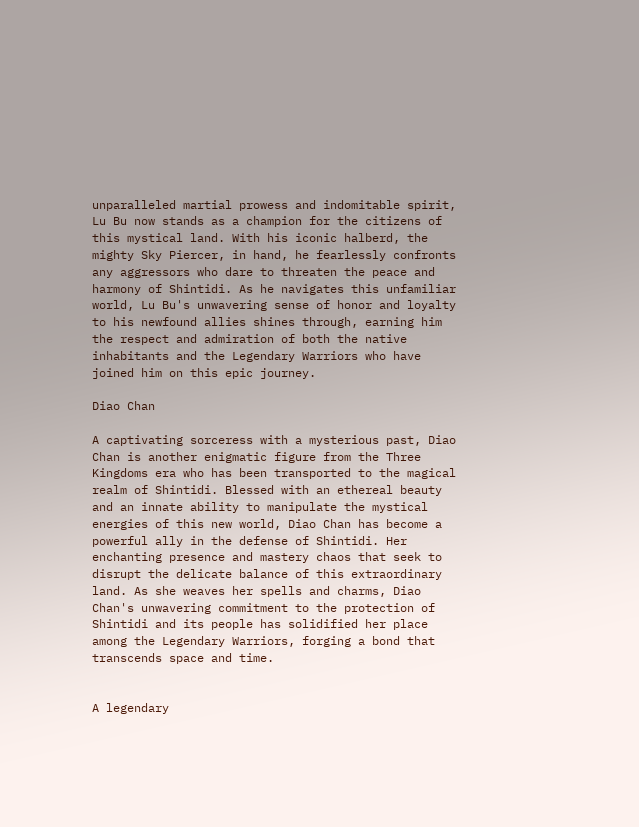unparalleled martial prowess and indomitable spirit, Lu Bu now stands as a champion for the citizens of this mystical land. With his iconic halberd, the mighty Sky Piercer, in hand, he fearlessly confronts any aggressors who dare to threaten the peace and harmony of Shintidi. As he navigates this unfamiliar world, Lu Bu's unwavering sense of honor and loyalty to his newfound allies shines through, earning him the respect and admiration of both the native inhabitants and the Legendary Warriors who have joined him on this epic journey.

Diao Chan

A captivating sorceress with a mysterious past, Diao Chan is another enigmatic figure from the Three Kingdoms era who has been transported to the magical realm of Shintidi. Blessed with an ethereal beauty and an innate ability to manipulate the mystical energies of this new world, Diao Chan has become a powerful ally in the defense of Shintidi. Her enchanting presence and mastery chaos that seek to disrupt the delicate balance of this extraordinary land. As she weaves her spells and charms, Diao Chan's unwavering commitment to the protection of Shintidi and its people has solidified her place among the Legendary Warriors, forging a bond that transcends space and time.


A legendary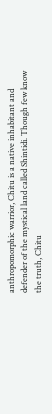anthropomorphic warrior, Chitu is a native inhabitant and defender of the mystical land called Shintidi. Though few know the truth, Chitu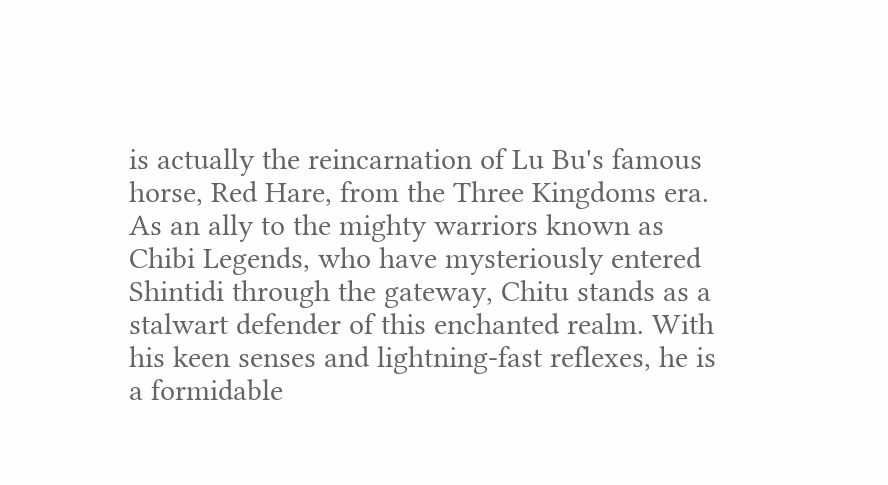is actually the reincarnation of Lu Bu's famous horse, Red Hare, from the Three Kingdoms era. As an ally to the mighty warriors known as Chibi Legends, who have mysteriously entered Shintidi through the gateway, Chitu stands as a stalwart defender of this enchanted realm. With his keen senses and lightning-fast reflexes, he is a formidable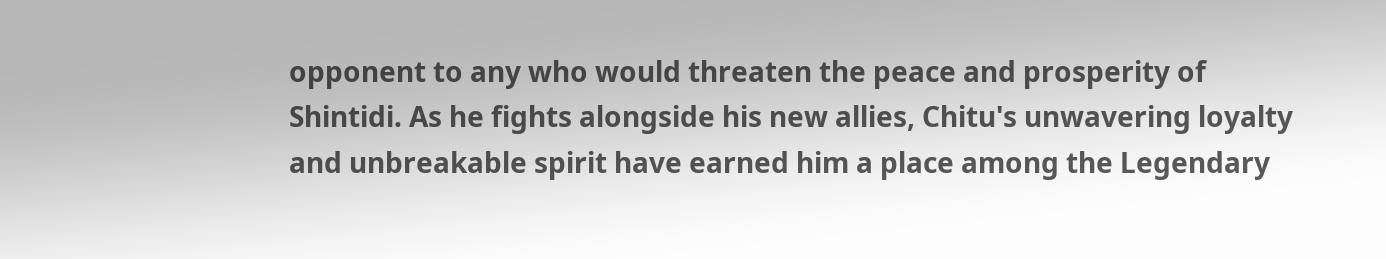opponent to any who would threaten the peace and prosperity of Shintidi. As he fights alongside his new allies, Chitu's unwavering loyalty and unbreakable spirit have earned him a place among the Legendary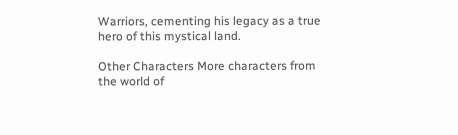Warriors, cementing his legacy as a true hero of this mystical land.

Other Characters More characters from the world of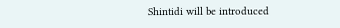Shintidi will be introduced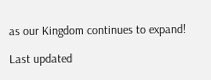as our Kingdom continues to expand!

Last updated